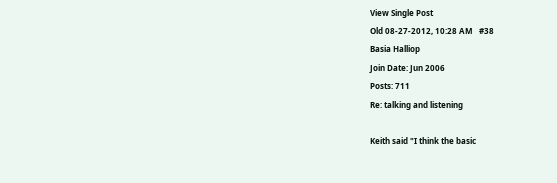View Single Post
Old 08-27-2012, 10:28 AM   #38
Basia Halliop
Join Date: Jun 2006
Posts: 711
Re: talking and listening

Keith said "I think the basic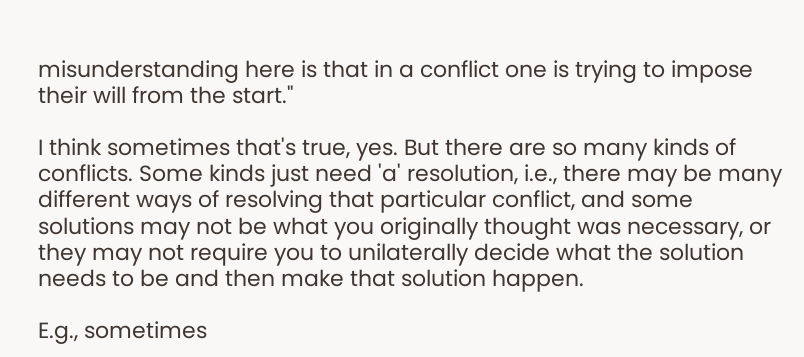misunderstanding here is that in a conflict one is trying to impose their will from the start."

I think sometimes that's true, yes. But there are so many kinds of conflicts. Some kinds just need 'a' resolution, i.e., there may be many different ways of resolving that particular conflict, and some solutions may not be what you originally thought was necessary, or they may not require you to unilaterally decide what the solution needs to be and then make that solution happen.

E.g., sometimes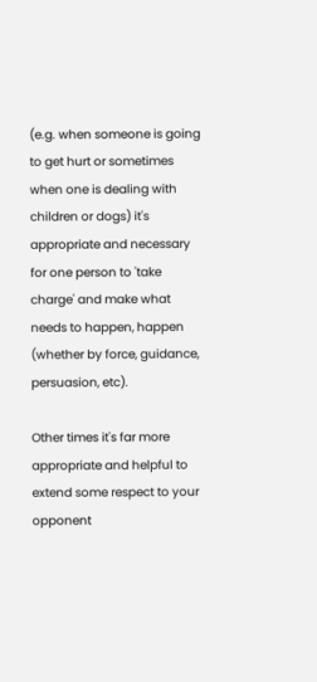(e.g. when someone is going to get hurt or sometimes when one is dealing with children or dogs) it's appropriate and necessary for one person to 'take charge' and make what needs to happen, happen (whether by force, guidance, persuasion, etc).

Other times it's far more appropriate and helpful to extend some respect to your opponent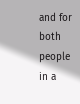and for both people in a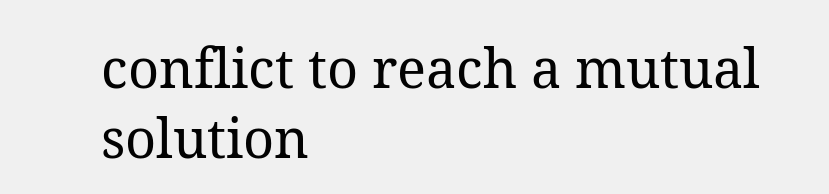conflict to reach a mutual solution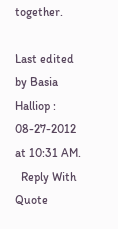together.

Last edited by Basia Halliop : 08-27-2012 at 10:31 AM.
  Reply With Quote